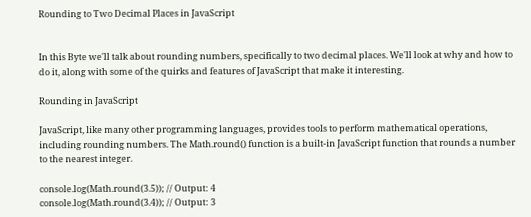Rounding to Two Decimal Places in JavaScript


In this Byte we'll talk about rounding numbers, specifically to two decimal places. We'll look at why and how to do it, along with some of the quirks and features of JavaScript that make it interesting.

Rounding in JavaScript

JavaScript, like many other programming languages, provides tools to perform mathematical operations, including rounding numbers. The Math.round() function is a built-in JavaScript function that rounds a number to the nearest integer.

console.log(Math.round(3.5)); // Output: 4
console.log(Math.round(3.4)); // Output: 3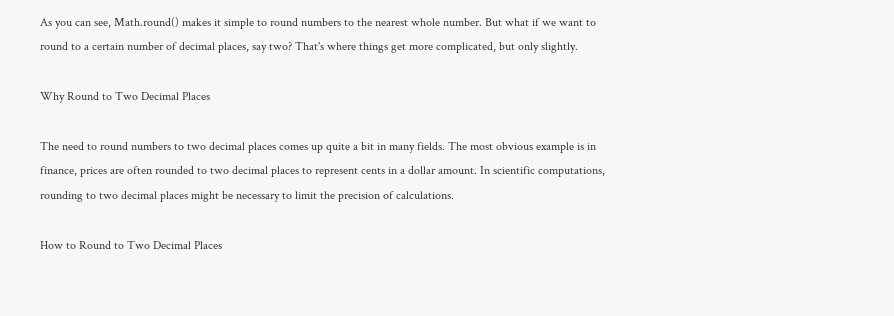As you can see, Math.round() makes it simple to round numbers to the nearest whole number. But what if we want to round to a certain number of decimal places, say two? That's where things get more complicated, but only slightly.

Why Round to Two Decimal Places

The need to round numbers to two decimal places comes up quite a bit in many fields. The most obvious example is in finance, prices are often rounded to two decimal places to represent cents in a dollar amount. In scientific computations, rounding to two decimal places might be necessary to limit the precision of calculations.

How to Round to Two Decimal Places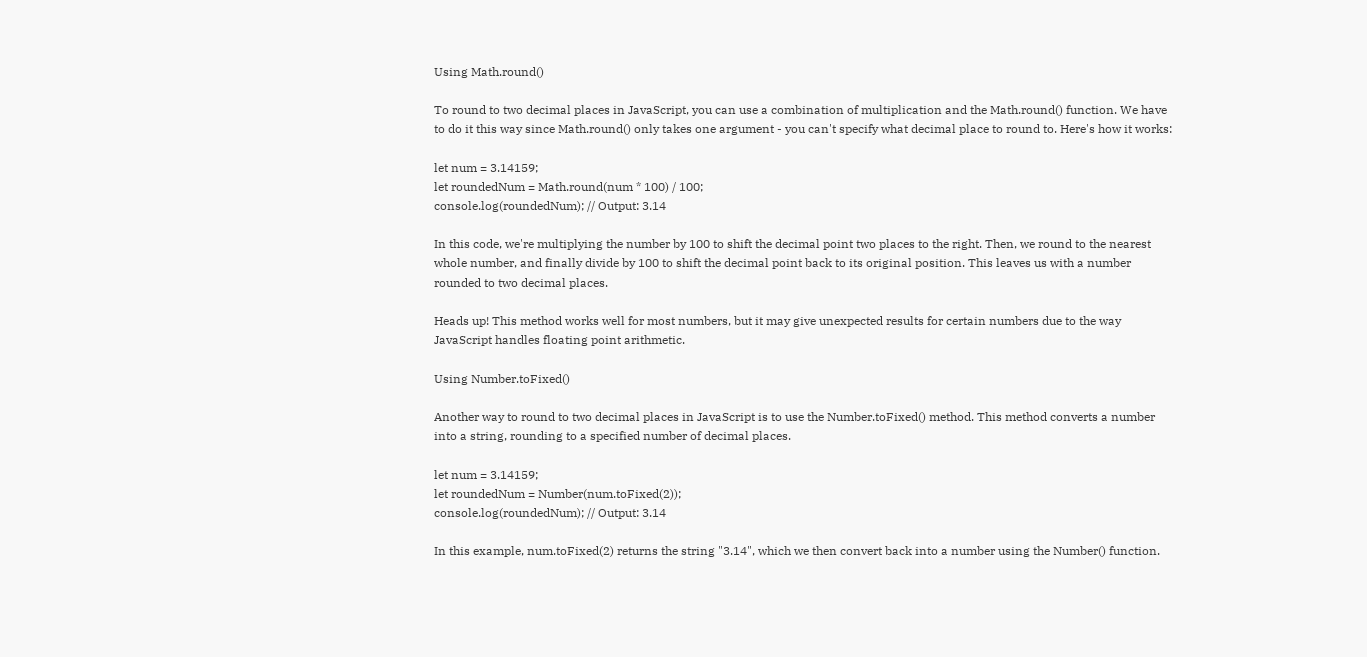Using Math.round()

To round to two decimal places in JavaScript, you can use a combination of multiplication and the Math.round() function. We have to do it this way since Math.round() only takes one argument - you can't specify what decimal place to round to. Here's how it works:

let num = 3.14159;
let roundedNum = Math.round(num * 100) / 100;
console.log(roundedNum); // Output: 3.14

In this code, we're multiplying the number by 100 to shift the decimal point two places to the right. Then, we round to the nearest whole number, and finally divide by 100 to shift the decimal point back to its original position. This leaves us with a number rounded to two decimal places.

Heads up! This method works well for most numbers, but it may give unexpected results for certain numbers due to the way JavaScript handles floating point arithmetic.

Using Number.toFixed()

Another way to round to two decimal places in JavaScript is to use the Number.toFixed() method. This method converts a number into a string, rounding to a specified number of decimal places.

let num = 3.14159;
let roundedNum = Number(num.toFixed(2));
console.log(roundedNum); // Output: 3.14

In this example, num.toFixed(2) returns the string "3.14", which we then convert back into a number using the Number() function.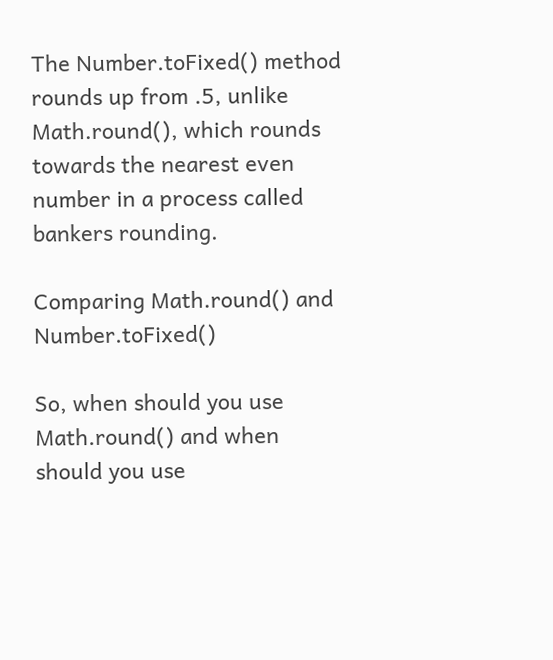The Number.toFixed() method rounds up from .5, unlike Math.round(), which rounds towards the nearest even number in a process called bankers rounding.

Comparing Math.round() and Number.toFixed()

So, when should you use Math.round() and when should you use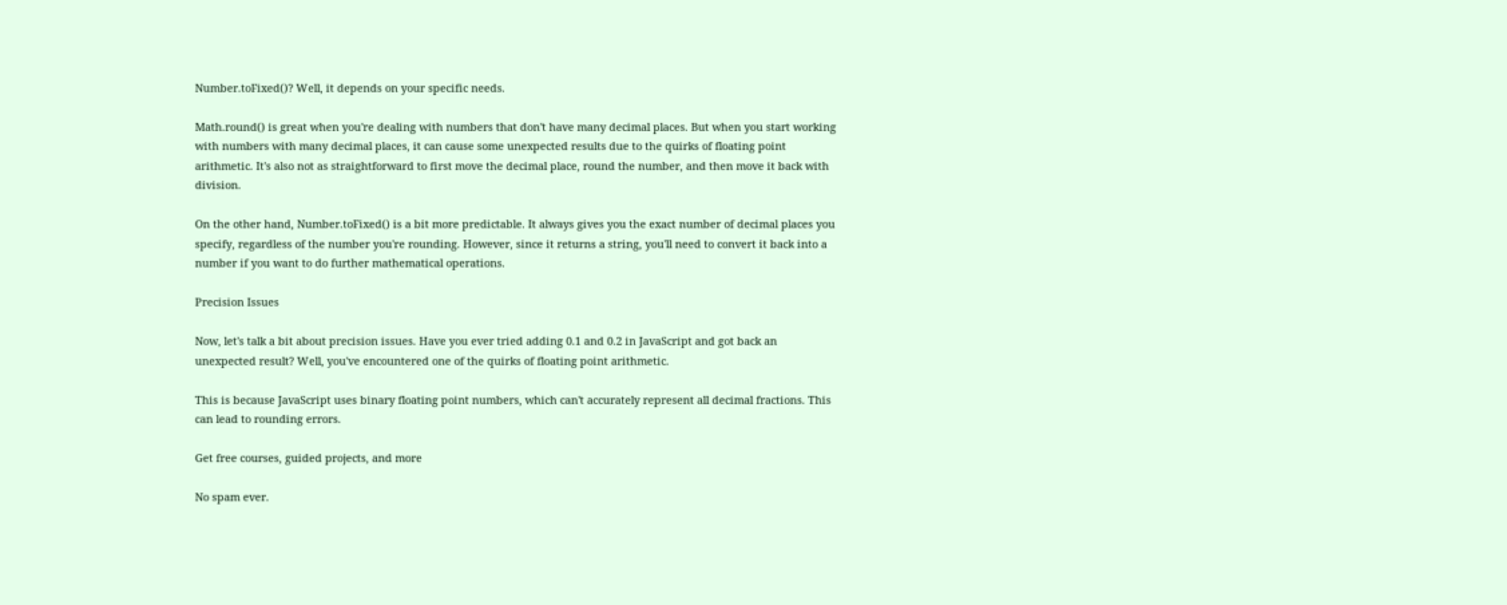Number.toFixed()? Well, it depends on your specific needs.

Math.round() is great when you're dealing with numbers that don't have many decimal places. But when you start working with numbers with many decimal places, it can cause some unexpected results due to the quirks of floating point arithmetic. It's also not as straightforward to first move the decimal place, round the number, and then move it back with division.

On the other hand, Number.toFixed() is a bit more predictable. It always gives you the exact number of decimal places you specify, regardless of the number you're rounding. However, since it returns a string, you'll need to convert it back into a number if you want to do further mathematical operations.

Precision Issues

Now, let's talk a bit about precision issues. Have you ever tried adding 0.1 and 0.2 in JavaScript and got back an unexpected result? Well, you've encountered one of the quirks of floating point arithmetic.

This is because JavaScript uses binary floating point numbers, which can't accurately represent all decimal fractions. This can lead to rounding errors.

Get free courses, guided projects, and more

No spam ever.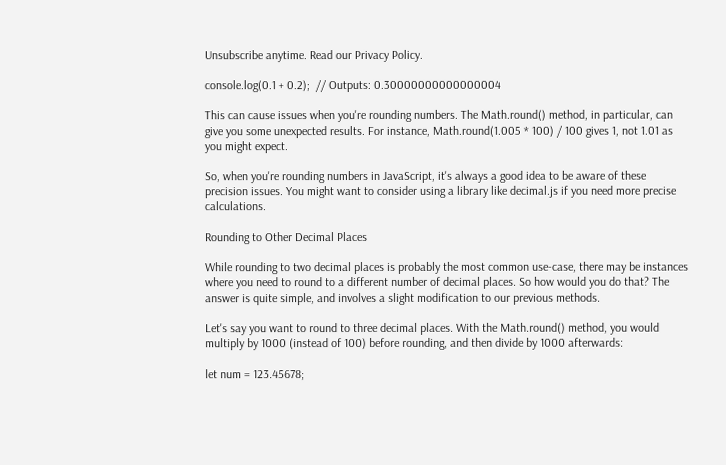Unsubscribe anytime. Read our Privacy Policy.

console.log(0.1 + 0.2);  // Outputs: 0.30000000000000004

This can cause issues when you're rounding numbers. The Math.round() method, in particular, can give you some unexpected results. For instance, Math.round(1.005 * 100) / 100 gives 1, not 1.01 as you might expect.

So, when you're rounding numbers in JavaScript, it's always a good idea to be aware of these precision issues. You might want to consider using a library like decimal.js if you need more precise calculations.

Rounding to Other Decimal Places

While rounding to two decimal places is probably the most common use-case, there may be instances where you need to round to a different number of decimal places. So how would you do that? The answer is quite simple, and involves a slight modification to our previous methods.

Let's say you want to round to three decimal places. With the Math.round() method, you would multiply by 1000 (instead of 100) before rounding, and then divide by 1000 afterwards:

let num = 123.45678;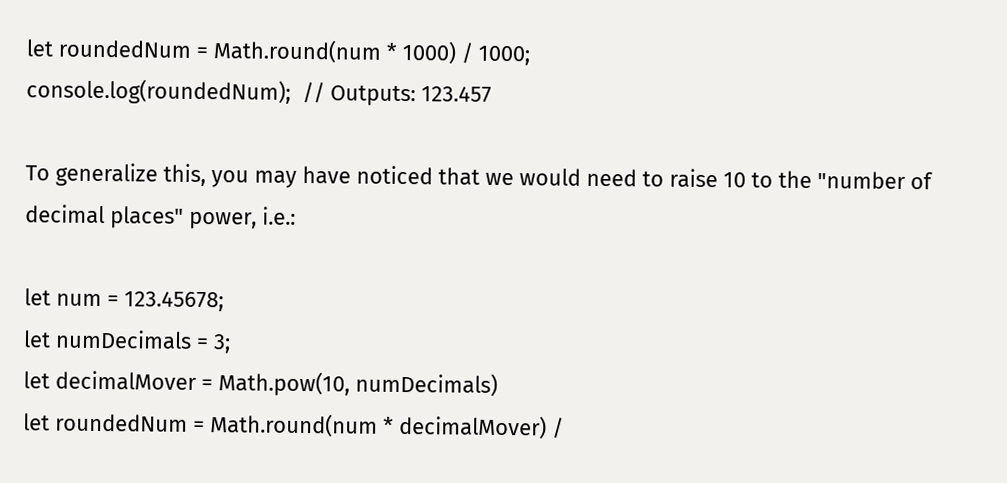let roundedNum = Math.round(num * 1000) / 1000;
console.log(roundedNum);  // Outputs: 123.457

To generalize this, you may have noticed that we would need to raise 10 to the "number of decimal places" power, i.e.:

let num = 123.45678;
let numDecimals = 3;
let decimalMover = Math.pow(10, numDecimals)
let roundedNum = Math.round(num * decimalMover) /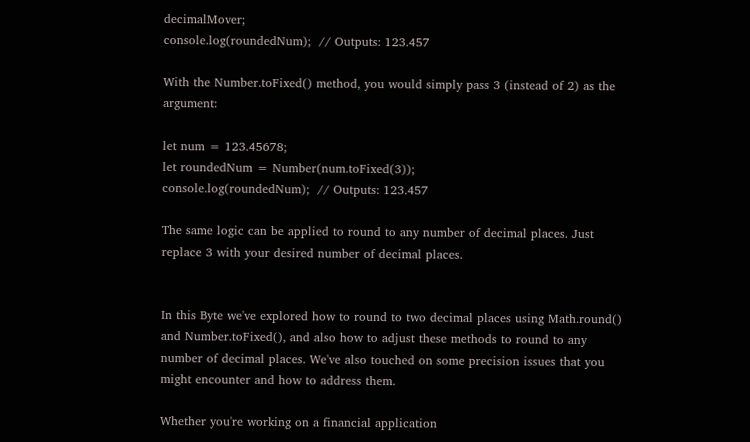decimalMover;
console.log(roundedNum);  // Outputs: 123.457

With the Number.toFixed() method, you would simply pass 3 (instead of 2) as the argument:

let num = 123.45678;
let roundedNum = Number(num.toFixed(3));
console.log(roundedNum);  // Outputs: 123.457

The same logic can be applied to round to any number of decimal places. Just replace 3 with your desired number of decimal places.


In this Byte we've explored how to round to two decimal places using Math.round() and Number.toFixed(), and also how to adjust these methods to round to any number of decimal places. We've also touched on some precision issues that you might encounter and how to address them.

Whether you're working on a financial application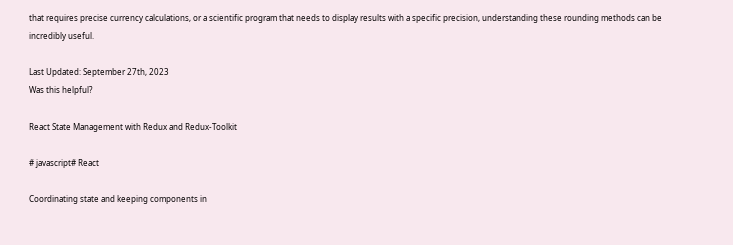that requires precise currency calculations, or a scientific program that needs to display results with a specific precision, understanding these rounding methods can be incredibly useful.

Last Updated: September 27th, 2023
Was this helpful?

React State Management with Redux and Redux-Toolkit

# javascript# React

Coordinating state and keeping components in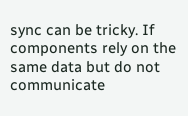sync can be tricky. If components rely on the same data but do not communicate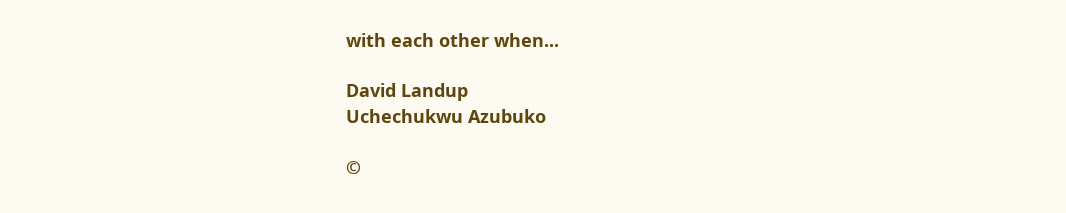with each other when...

David Landup
Uchechukwu Azubuko

©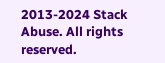2013-2024 Stack Abuse. All rights reserved.